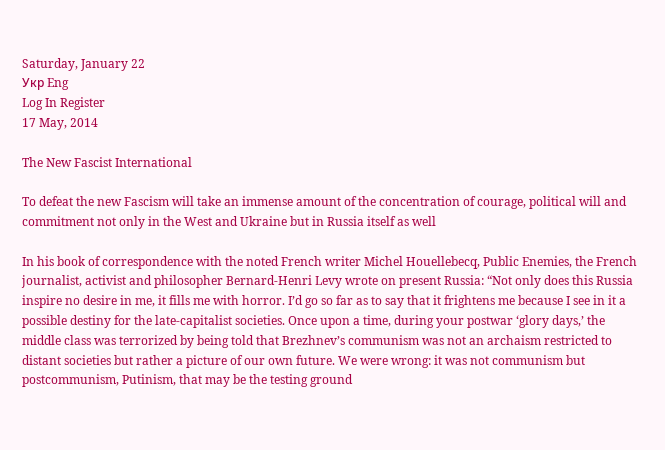Saturday, January 22
Укр Eng
Log In Register
17 May, 2014

The New Fascist International

To defeat the new Fascism will take an immense amount of the concentration of courage, political will and commitment not only in the West and Ukraine but in Russia itself as well

In his book of correspondence with the noted French writer Michel Houellebecq, Public Enemies, the French journalist, activist and philosopher Bernard-Henri Levy wrote on present Russia: “Not only does this Russia inspire no desire in me, it fills me with horror. I’d go so far as to say that it frightens me because I see in it a possible destiny for the late-capitalist societies. Once upon a time, during your postwar ‘glory days,’ the middle class was terrorized by being told that Brezhnev’s communism was not an archaism restricted to distant societies but rather a picture of our own future. We were wrong: it was not communism but postcommunism, Putinism, that may be the testing ground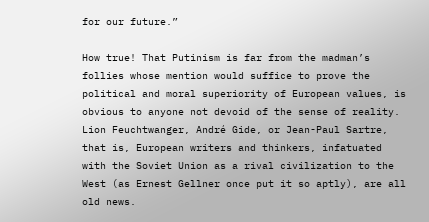for our future.”

How true! That Putinism is far from the madman’s follies whose mention would suffice to prove the political and moral superiority of European values, is obvious to anyone not devoid of the sense of reality. Lion Feuchtwanger, André Gide, or Jean-Paul Sartre, that is, European writers and thinkers, infatuated with the Soviet Union as a rival civilization to the West (as Ernest Gellner once put it so aptly), are all old news.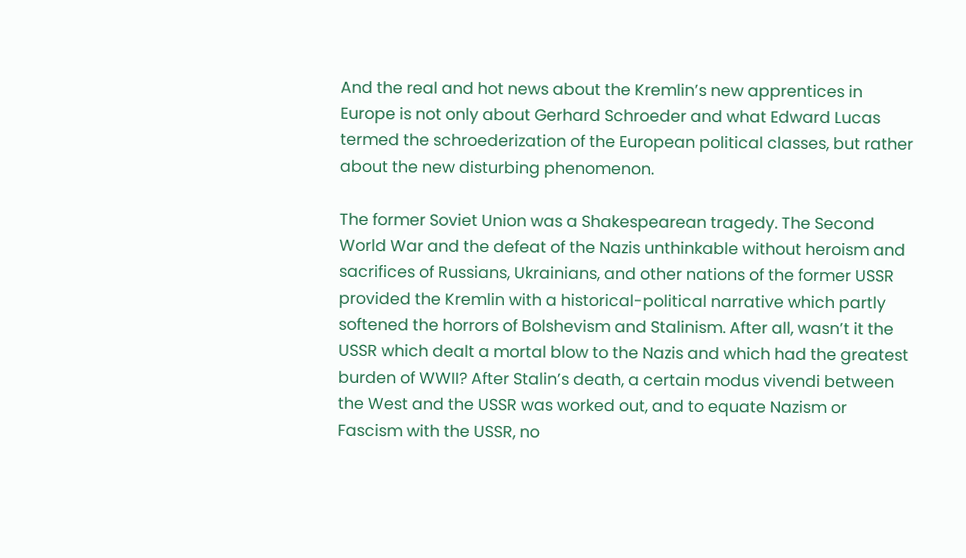And the real and hot news about the Kremlin’s new apprentices in Europe is not only about Gerhard Schroeder and what Edward Lucas termed the schroederization of the European political classes, but rather about the new disturbing phenomenon.

The former Soviet Union was a Shakespearean tragedy. The Second World War and the defeat of the Nazis unthinkable without heroism and sacrifices of Russians, Ukrainians, and other nations of the former USSR provided the Kremlin with a historical-political narrative which partly softened the horrors of Bolshevism and Stalinism. After all, wasn’t it the USSR which dealt a mortal blow to the Nazis and which had the greatest burden of WWII? After Stalin’s death, a certain modus vivendi between the West and the USSR was worked out, and to equate Nazism or Fascism with the USSR, no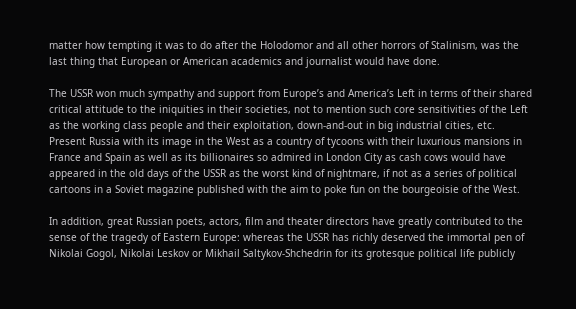matter how tempting it was to do after the Holodomor and all other horrors of Stalinism, was the last thing that European or American academics and journalist would have done.

The USSR won much sympathy and support from Europe’s and America’s Left in terms of their shared critical attitude to the iniquities in their societies, not to mention such core sensitivities of the Left as the working class people and their exploitation, down-and-out in big industrial cities, etc. Present Russia with its image in the West as a country of tycoons with their luxurious mansions in France and Spain as well as its billionaires so admired in London City as cash cows would have appeared in the old days of the USSR as the worst kind of nightmare, if not as a series of political cartoons in a Soviet magazine published with the aim to poke fun on the bourgeoisie of the West.

In addition, great Russian poets, actors, film and theater directors have greatly contributed to the sense of the tragedy of Eastern Europe: whereas the USSR has richly deserved the immortal pen of Nikolai Gogol, Nikolai Leskov or Mikhail Saltykov-Shchedrin for its grotesque political life publicly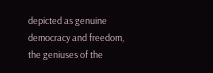depicted as genuine democracy and freedom, the geniuses of the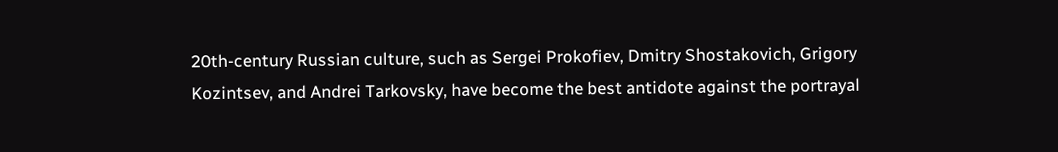20th-century Russian culture, such as Sergei Prokofiev, Dmitry Shostakovich, Grigory Kozintsev, and Andrei Tarkovsky, have become the best antidote against the portrayal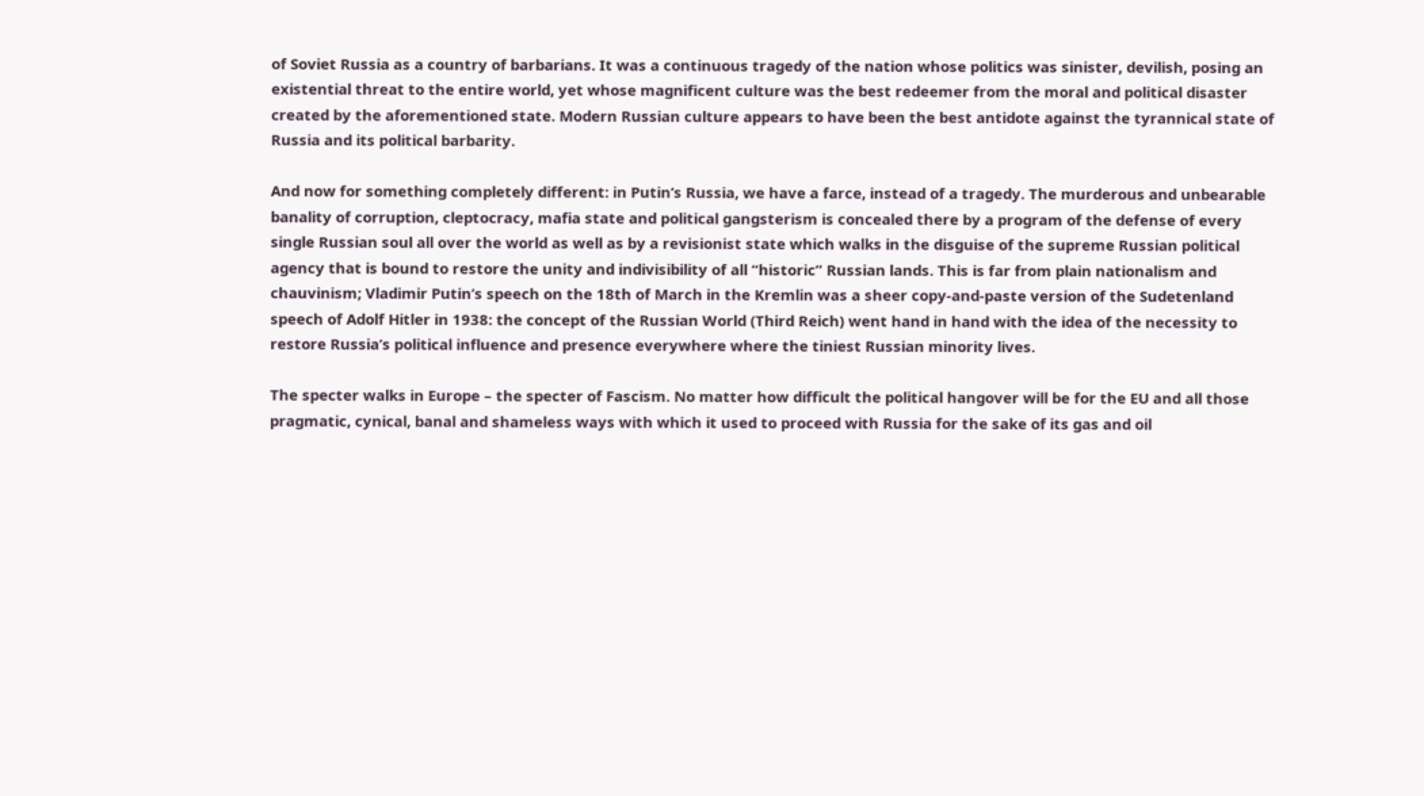of Soviet Russia as a country of barbarians. It was a continuous tragedy of the nation whose politics was sinister, devilish, posing an existential threat to the entire world, yet whose magnificent culture was the best redeemer from the moral and political disaster created by the aforementioned state. Modern Russian culture appears to have been the best antidote against the tyrannical state of Russia and its political barbarity.

And now for something completely different: in Putin’s Russia, we have a farce, instead of a tragedy. The murderous and unbearable banality of corruption, cleptocracy, mafia state and political gangsterism is concealed there by a program of the defense of every single Russian soul all over the world as well as by a revisionist state which walks in the disguise of the supreme Russian political agency that is bound to restore the unity and indivisibility of all “historic” Russian lands. This is far from plain nationalism and chauvinism; Vladimir Putin’s speech on the 18th of March in the Kremlin was a sheer copy-and-paste version of the Sudetenland speech of Adolf Hitler in 1938: the concept of the Russian World (Third Reich) went hand in hand with the idea of the necessity to restore Russia’s political influence and presence everywhere where the tiniest Russian minority lives.

The specter walks in Europe – the specter of Fascism. No matter how difficult the political hangover will be for the EU and all those pragmatic, cynical, banal and shameless ways with which it used to proceed with Russia for the sake of its gas and oil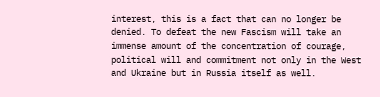interest, this is a fact that can no longer be denied. To defeat the new Fascism will take an immense amount of the concentration of courage, political will and commitment not only in the West and Ukraine but in Russia itself as well.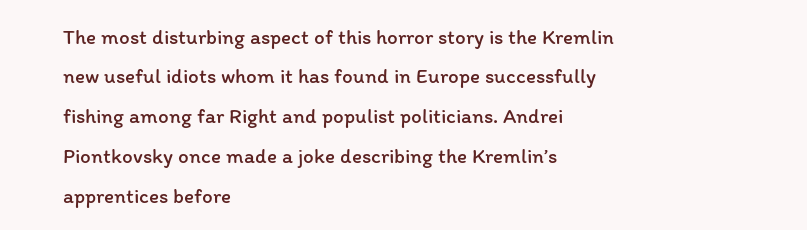The most disturbing aspect of this horror story is the Kremlin new useful idiots whom it has found in Europe successfully fishing among far Right and populist politicians. Andrei Piontkovsky once made a joke describing the Kremlin’s apprentices before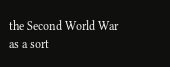the Second World War as a sort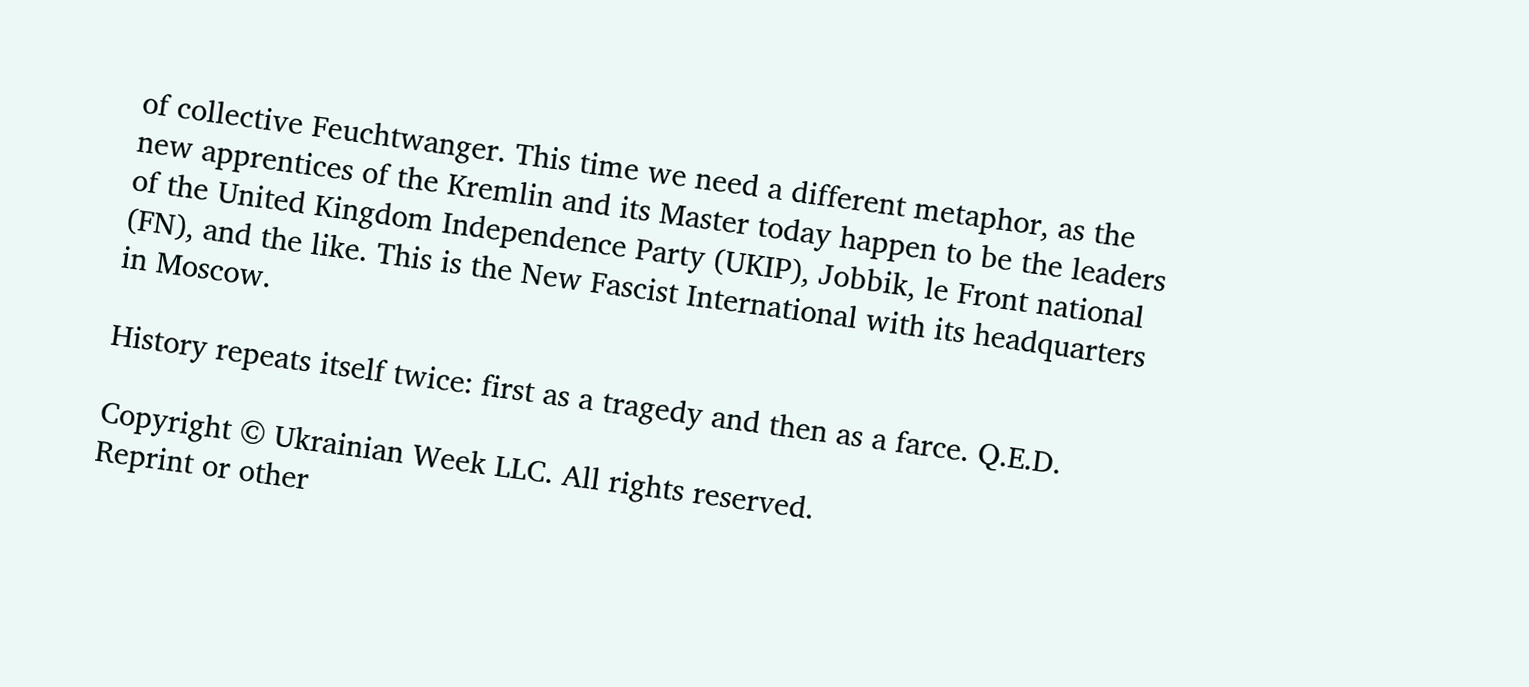of collective Feuchtwanger. This time we need a different metaphor, as the new apprentices of the Kremlin and its Master today happen to be the leaders of the United Kingdom Independence Party (UKIP), Jobbik, le Front national (FN), and the like. This is the New Fascist International with its headquarters in Moscow.

History repeats itself twice: first as a tragedy and then as a farce. Q.E.D.

Copyright © Ukrainian Week LLC. All rights reserved.
Reprint or other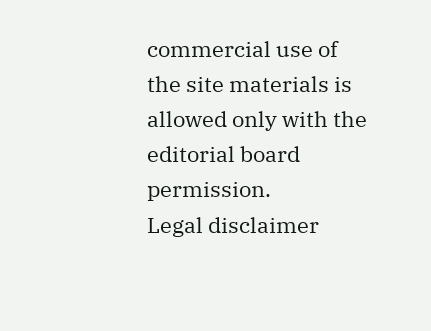commercial use of the site materials is allowed only with the editorial board permission.
Legal disclaimer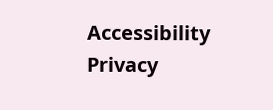Accessibility Privacy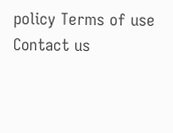policy Terms of use Contact us